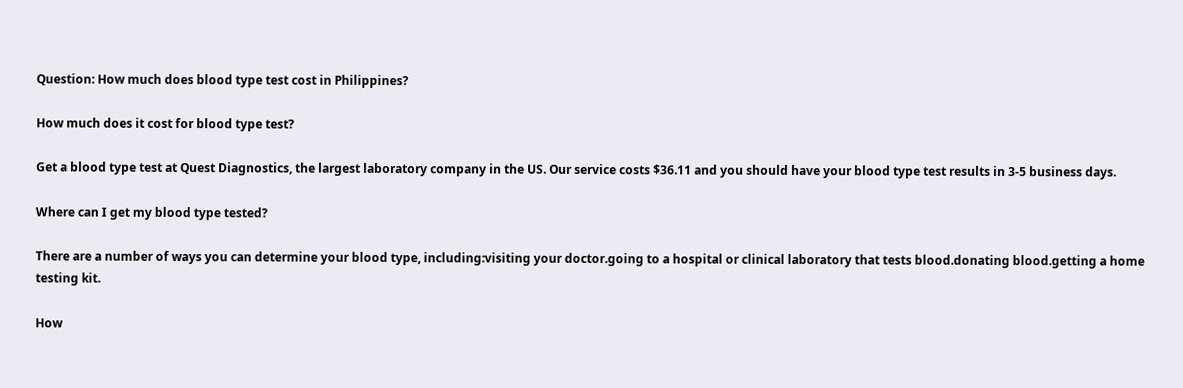Question: How much does blood type test cost in Philippines?

How much does it cost for blood type test?

Get a blood type test at Quest Diagnostics, the largest laboratory company in the US. Our service costs $36.11 and you should have your blood type test results in 3-5 business days.

Where can I get my blood type tested?

There are a number of ways you can determine your blood type, including:visiting your doctor.going to a hospital or clinical laboratory that tests blood.donating blood.getting a home testing kit.

How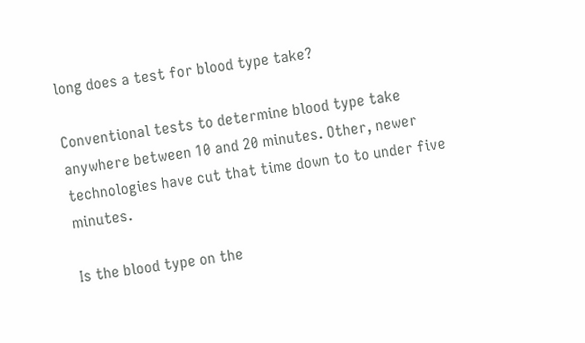long does a test for blood type take?

Conventional tests to determine blood type take anywhere between 10 and 20 minutes. Other, newer technologies have cut that time down to to under five minutes.

Is the blood type on the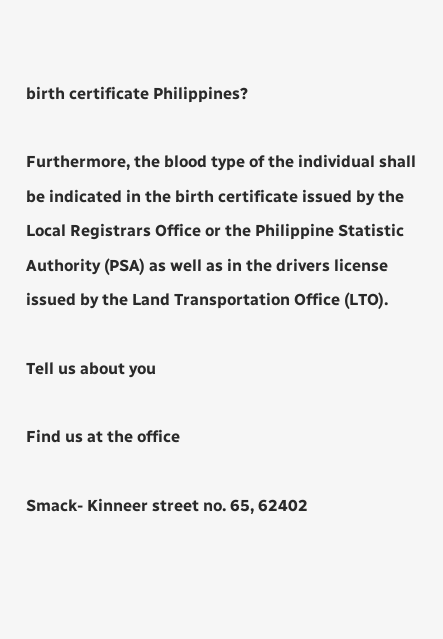birth certificate Philippines?

Furthermore, the blood type of the individual shall be indicated in the birth certificate issued by the Local Registrars Office or the Philippine Statistic Authority (PSA) as well as in the drivers license issued by the Land Transportation Office (LTO).

Tell us about you

Find us at the office

Smack- Kinneer street no. 65, 62402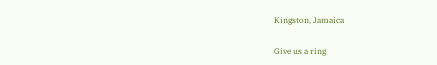Kingston, Jamaica

Give us a ring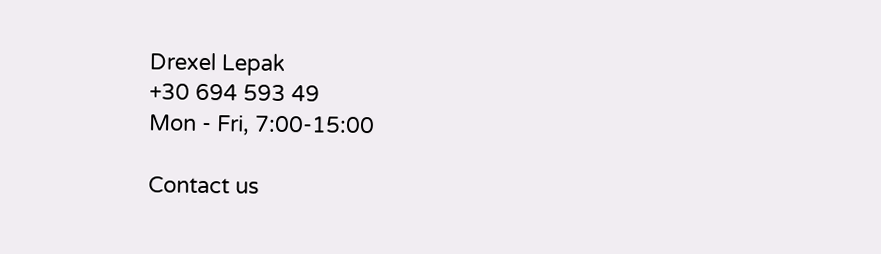Drexel Lepak
+30 694 593 49
Mon - Fri, 7:00-15:00

Contact us